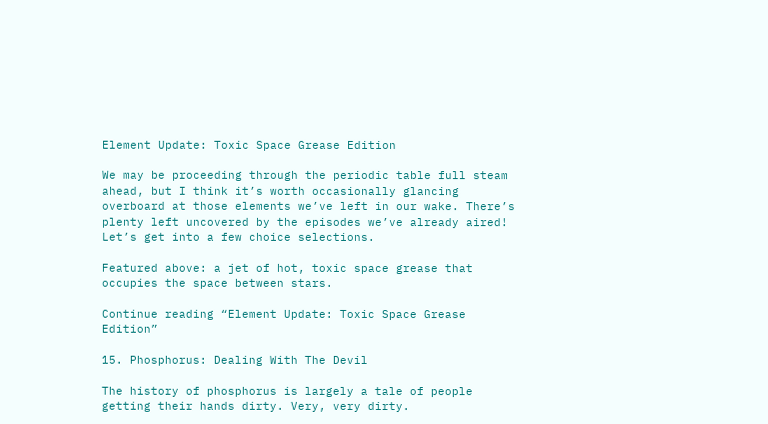Element Update: Toxic Space Grease Edition

We may be proceeding through the periodic table full steam ahead, but I think it’s worth occasionally glancing overboard at those elements we’ve left in our wake. There’s plenty left uncovered by the episodes we’ve already aired! Let’s get into a few choice selections.

Featured above: a jet of hot, toxic space grease that occupies the space between stars.

Continue reading “Element Update: Toxic Space Grease Edition”

15. Phosphorus: Dealing With The Devil

The history of phosphorus is largely a tale of people getting their hands dirty. Very, very dirty.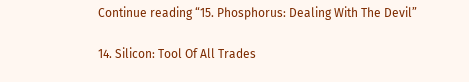Continue reading “15. Phosphorus: Dealing With The Devil”

14. Silicon: Tool Of All Trades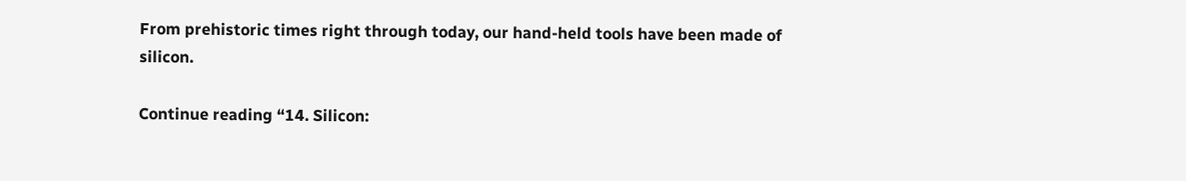From prehistoric times right through today, our hand-held tools have been made of silicon.

Continue reading “14. Silicon: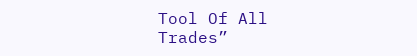Tool Of All Trades”